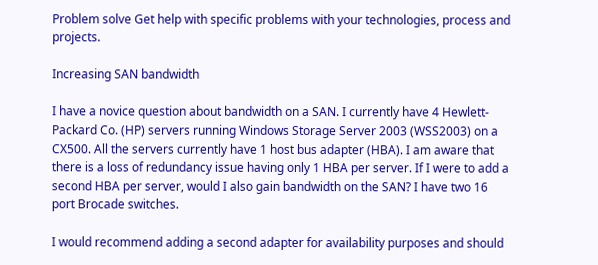Problem solve Get help with specific problems with your technologies, process and projects.

Increasing SAN bandwidth

I have a novice question about bandwidth on a SAN. I currently have 4 Hewlett-Packard Co. (HP) servers running Windows Storage Server 2003 (WSS2003) on a CX500. All the servers currently have 1 host bus adapter (HBA). I am aware that there is a loss of redundancy issue having only 1 HBA per server. If I were to add a second HBA per server, would I also gain bandwidth on the SAN? I have two 16 port Brocade switches.

I would recommend adding a second adapter for availability purposes and should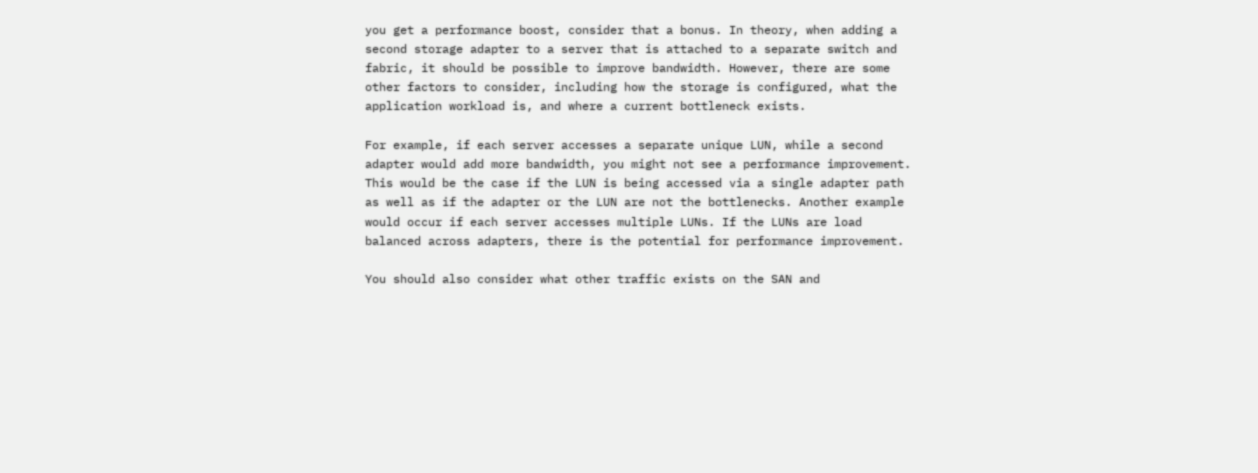you get a performance boost, consider that a bonus. In theory, when adding a second storage adapter to a server that is attached to a separate switch and fabric, it should be possible to improve bandwidth. However, there are some other factors to consider, including how the storage is configured, what the application workload is, and where a current bottleneck exists.

For example, if each server accesses a separate unique LUN, while a second adapter would add more bandwidth, you might not see a performance improvement. This would be the case if the LUN is being accessed via a single adapter path as well as if the adapter or the LUN are not the bottlenecks. Another example would occur if each server accesses multiple LUNs. If the LUNs are load balanced across adapters, there is the potential for performance improvement.

You should also consider what other traffic exists on the SAN and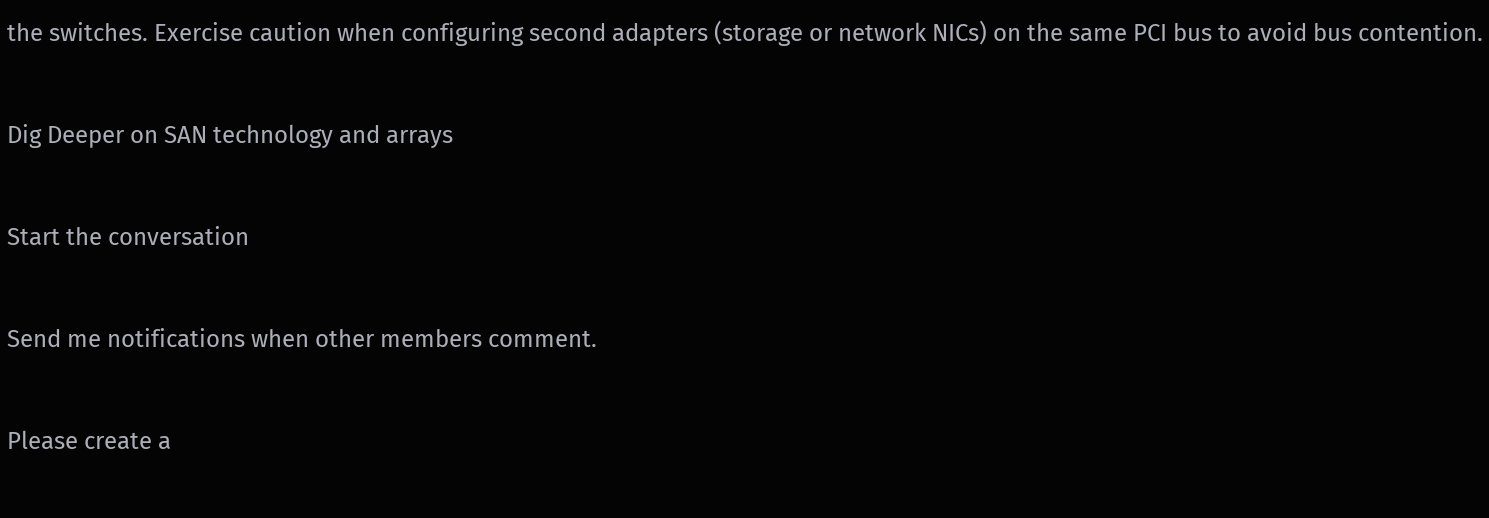the switches. Exercise caution when configuring second adapters (storage or network NICs) on the same PCI bus to avoid bus contention.

Dig Deeper on SAN technology and arrays

Start the conversation

Send me notifications when other members comment.

Please create a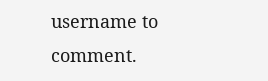username to comment.